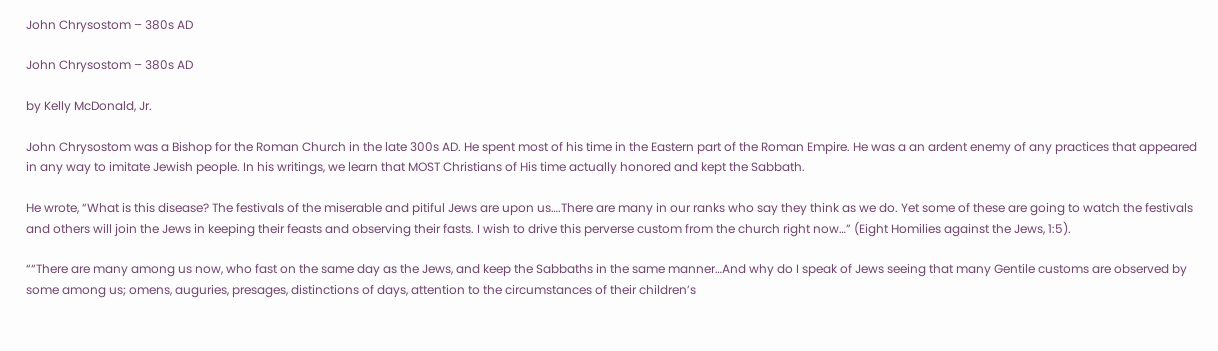John Chrysostom – 380s AD

John Chrysostom – 380s AD

by Kelly McDonald, Jr.

John Chrysostom was a Bishop for the Roman Church in the late 300s AD. He spent most of his time in the Eastern part of the Roman Empire. He was a an ardent enemy of any practices that appeared in any way to imitate Jewish people. In his writings, we learn that MOST Christians of His time actually honored and kept the Sabbath.

He wrote, “What is this disease? The festivals of the miserable and pitiful Jews are upon us….There are many in our ranks who say they think as we do. Yet some of these are going to watch the festivals and others will join the Jews in keeping their feasts and observing their fasts. I wish to drive this perverse custom from the church right now…” (Eight Homilies against the Jews, 1:5).

““There are many among us now, who fast on the same day as the Jews, and keep the Sabbaths in the same manner…And why do I speak of Jews seeing that many Gentile customs are observed by some among us; omens, auguries, presages, distinctions of days, attention to the circumstances of their children’s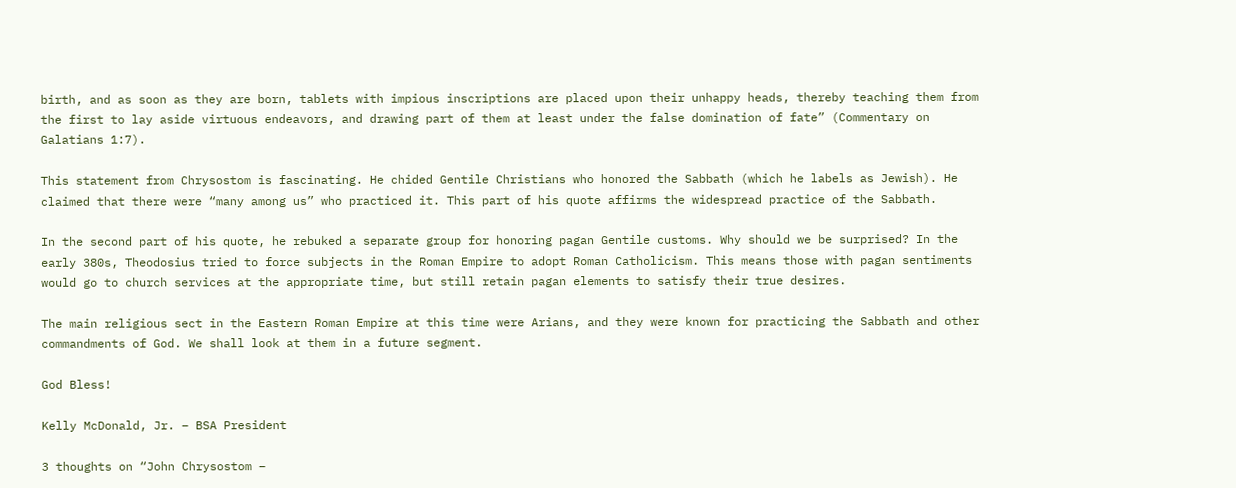birth, and as soon as they are born, tablets with impious inscriptions are placed upon their unhappy heads, thereby teaching them from the first to lay aside virtuous endeavors, and drawing part of them at least under the false domination of fate” (Commentary on Galatians 1:7).

This statement from Chrysostom is fascinating. He chided Gentile Christians who honored the Sabbath (which he labels as Jewish). He claimed that there were “many among us” who practiced it. This part of his quote affirms the widespread practice of the Sabbath.

In the second part of his quote, he rebuked a separate group for honoring pagan Gentile customs. Why should we be surprised? In the early 380s, Theodosius tried to force subjects in the Roman Empire to adopt Roman Catholicism. This means those with pagan sentiments would go to church services at the appropriate time, but still retain pagan elements to satisfy their true desires.

The main religious sect in the Eastern Roman Empire at this time were Arians, and they were known for practicing the Sabbath and other commandments of God. We shall look at them in a future segment.

God Bless!

Kelly McDonald, Jr. – BSA President

3 thoughts on “John Chrysostom –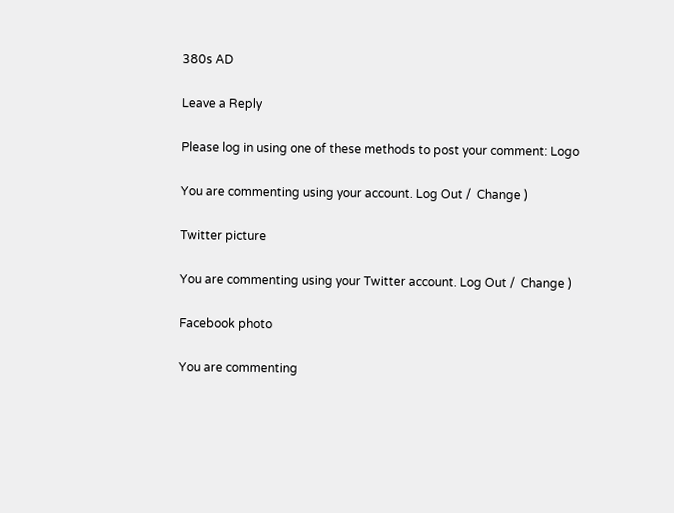380s AD

Leave a Reply

Please log in using one of these methods to post your comment: Logo

You are commenting using your account. Log Out /  Change )

Twitter picture

You are commenting using your Twitter account. Log Out /  Change )

Facebook photo

You are commenting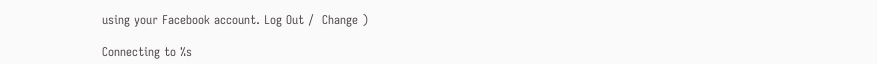using your Facebook account. Log Out /  Change )

Connecting to %s